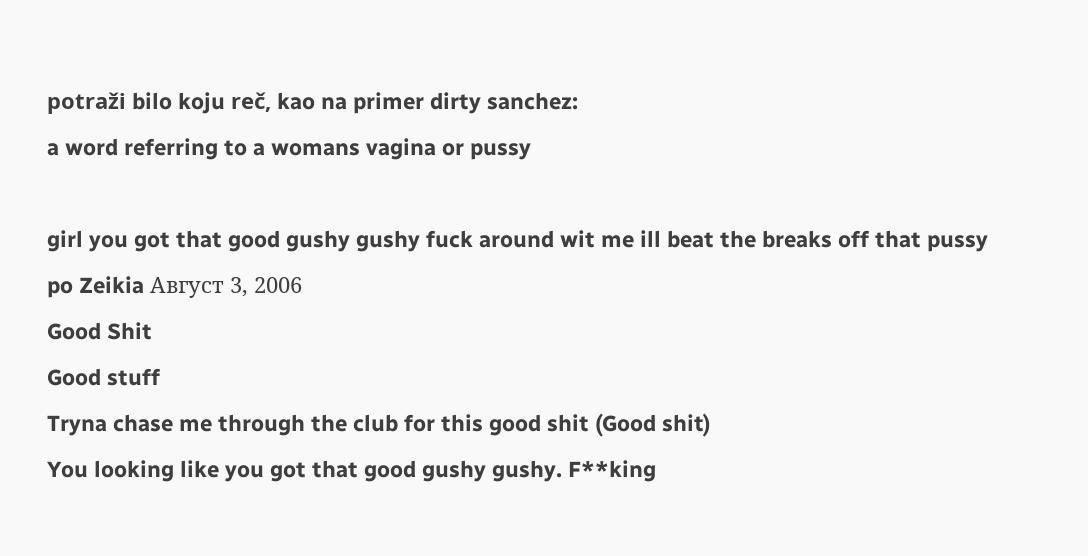potraži bilo koju reč, kao na primer dirty sanchez:
a word referring to a womans vagina or pussy

girl you got that good gushy gushy fuck around wit me ill beat the breaks off that pussy
po Zeikia Август 3, 2006
Good Shit
Good stuff
Tryna chase me through the club for this good shit (Good shit)
You looking like you got that good gushy gushy. F**king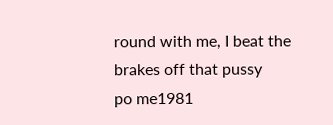round with me, I beat the brakes off that pussy
po me1981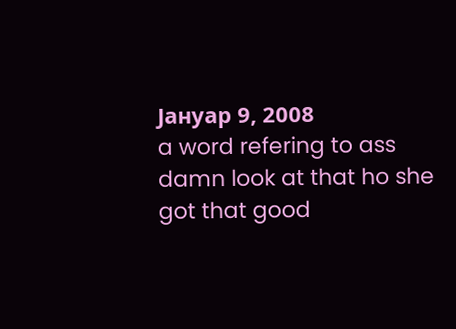Јануар 9, 2008
a word refering to ass
damn look at that ho she got that good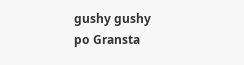gushy gushy
po Gransta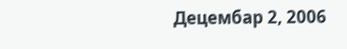Децембар 2, 2006